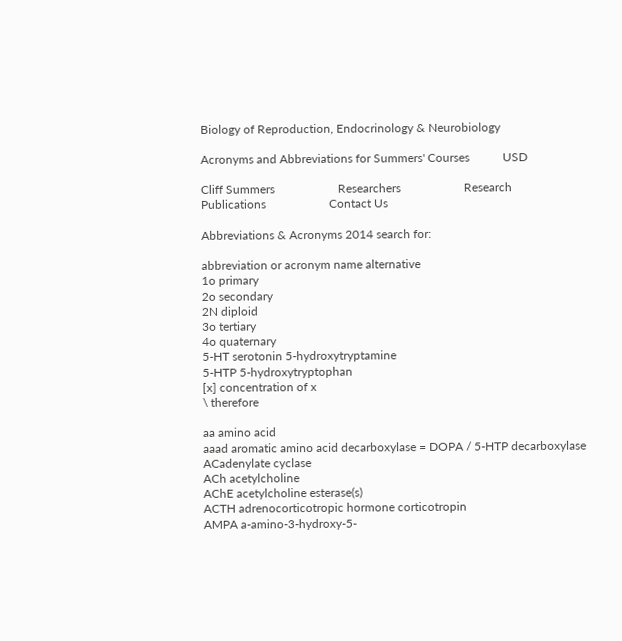Biology of Reproduction, Endocrinology & Neurobiology

Acronyms and Abbreviations for Summers' Courses           USD

Cliff Summers                     Researchers                     Research                     Publications                     Contact Us

Abbreviations & Acronyms 2014 search for:

abbreviation or acronym name alternative
1o primary
2o secondary
2N diploid
3o tertiary
4o quaternary
5-HT serotonin 5-hydroxytryptamine
5-HTP 5-hydroxytryptophan
[x] concentration of x
\ therefore

aa amino acid
aaad aromatic amino acid decarboxylase = DOPA / 5-HTP decarboxylase
ACadenylate cyclase
ACh acetylcholine
AChE acetylcholine esterase(s)
ACTH adrenocorticotropic hormone corticotropin
AMPA a-amino-3-hydroxy-5-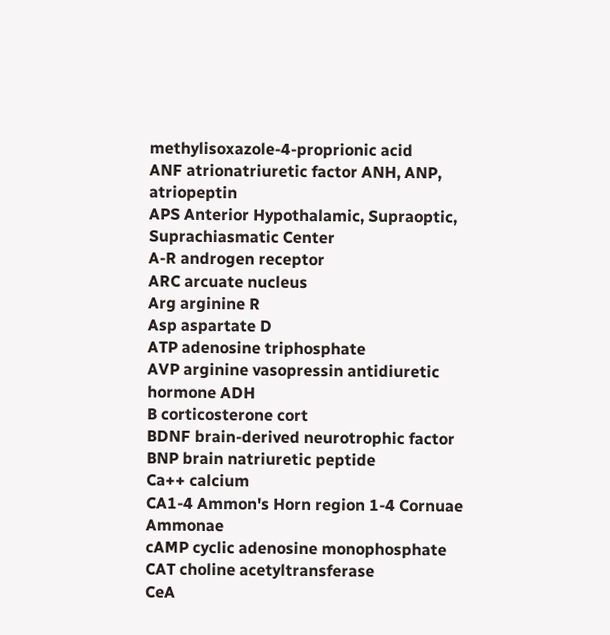methylisoxazole-4-proprionic acid
ANF atrionatriuretic factor ANH, ANP, atriopeptin
APS Anterior Hypothalamic, Supraoptic, Suprachiasmatic Center
A-R androgen receptor
ARC arcuate nucleus
Arg arginine R
Asp aspartate D
ATP adenosine triphosphate
AVP arginine vasopressin antidiuretic hormone ADH
B corticosterone cort
BDNF brain-derived neurotrophic factor
BNP brain natriuretic peptide
Ca++ calcium
CA1-4 Ammon's Horn region 1-4 Cornuae Ammonae
cAMP cyclic adenosine monophosphate
CAT choline acetyltransferase
CeA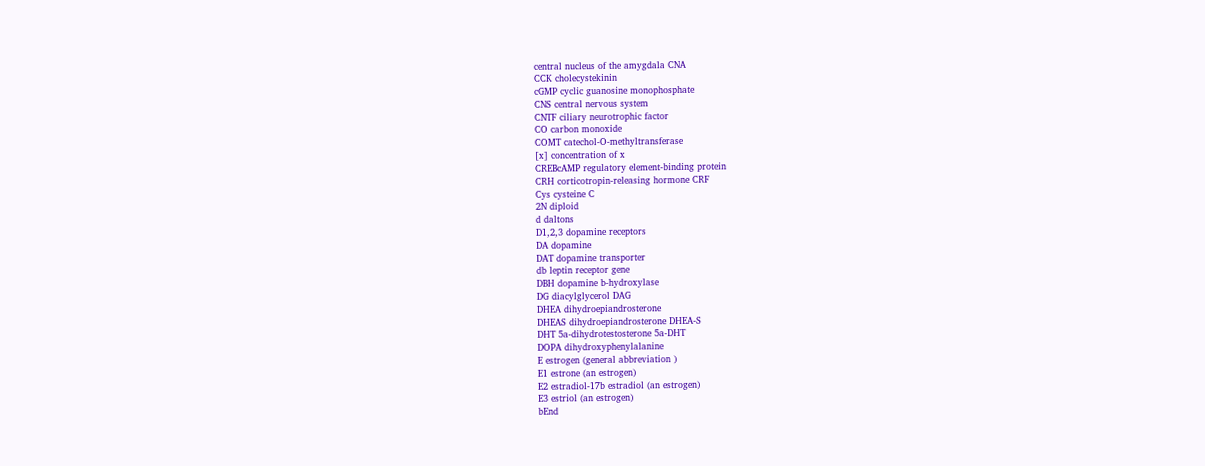central nucleus of the amygdala CNA
CCK cholecystekinin
cGMP cyclic guanosine monophosphate
CNS central nervous system
CNTF ciliary neurotrophic factor
CO carbon monoxide
COMT catechol-O-methyltransferase
[x] concentration of x
CREBcAMP regulatory element-binding protein
CRH corticotropin-releasing hormone CRF
Cys cysteine C
2N diploid
d daltons
D1,2,3 dopamine receptors
DA dopamine
DAT dopamine transporter
db leptin receptor gene
DBH dopamine b-hydroxylase
DG diacylglycerol DAG
DHEA dihydroepiandrosterone
DHEAS dihydroepiandrosterone DHEA-S
DHT 5a-dihydrotestosterone 5a-DHT
DOPA dihydroxyphenylalanine
E estrogen (general abbreviation )
E1 estrone (an estrogen)
E2 estradiol-17b estradiol (an estrogen)
E3 estriol (an estrogen)
bEnd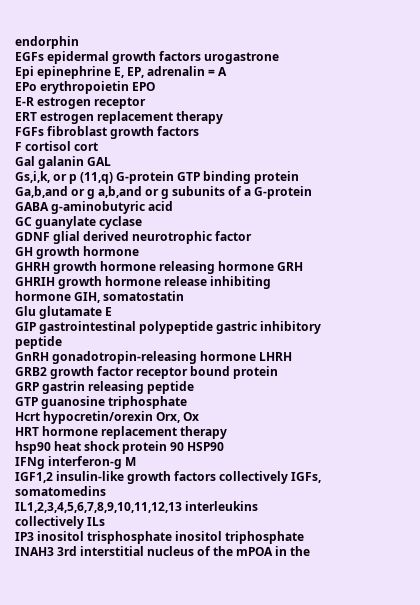endorphin
EGFs epidermal growth factors urogastrone
Epi epinephrine E, EP, adrenalin = A
EPo erythropoietin EPO
E-R estrogen receptor
ERT estrogen replacement therapy
FGFs fibroblast growth factors
F cortisol cort
Gal galanin GAL
Gs,i,k, or p (11,q) G-protein GTP binding protein
Ga,b,and or g a,b,and or g subunits of a G-protein
GABA g-aminobutyric acid
GC guanylate cyclase
GDNF glial derived neurotrophic factor
GH growth hormone
GHRH growth hormone releasing hormone GRH
GHRIH growth hormone release inhibiting hormone GIH, somatostatin
Glu glutamate E
GIP gastrointestinal polypeptide gastric inhibitory peptide
GnRH gonadotropin-releasing hormone LHRH
GRB2 growth factor receptor bound protein
GRP gastrin releasing peptide
GTP guanosine triphosphate
Hcrt hypocretin/orexin Orx, Ox
HRT hormone replacement therapy
hsp90 heat shock protein 90 HSP90
IFNg interferon-g M
IGF1,2 insulin-like growth factors collectively IGFs, somatomedins
IL1,2,3,4,5,6,7,8,9,10,11,12,13 interleukins collectively ILs
IP3 inositol trisphosphate inositol triphosphate
INAH3 3rd interstitial nucleus of the mPOA in the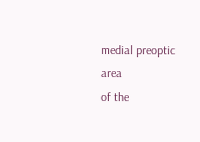medial preoptic area
of the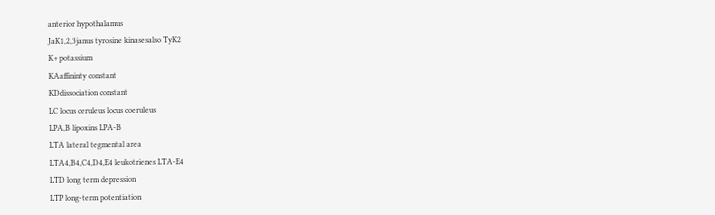anterior hypothalamus
JaK1,2,3janus tyrosine kinasesalso TyK2
K+ potassium
KAaffininty constant
KDdissociation constant
LC locus ceruleus locus coeruleus
LPA,B lipoxins LPA-B
LTA lateral tegmental area
LTA4,B4,C4,D4,E4 leukotrienes LTA-E4
LTD long term depression
LTP long-term potentiation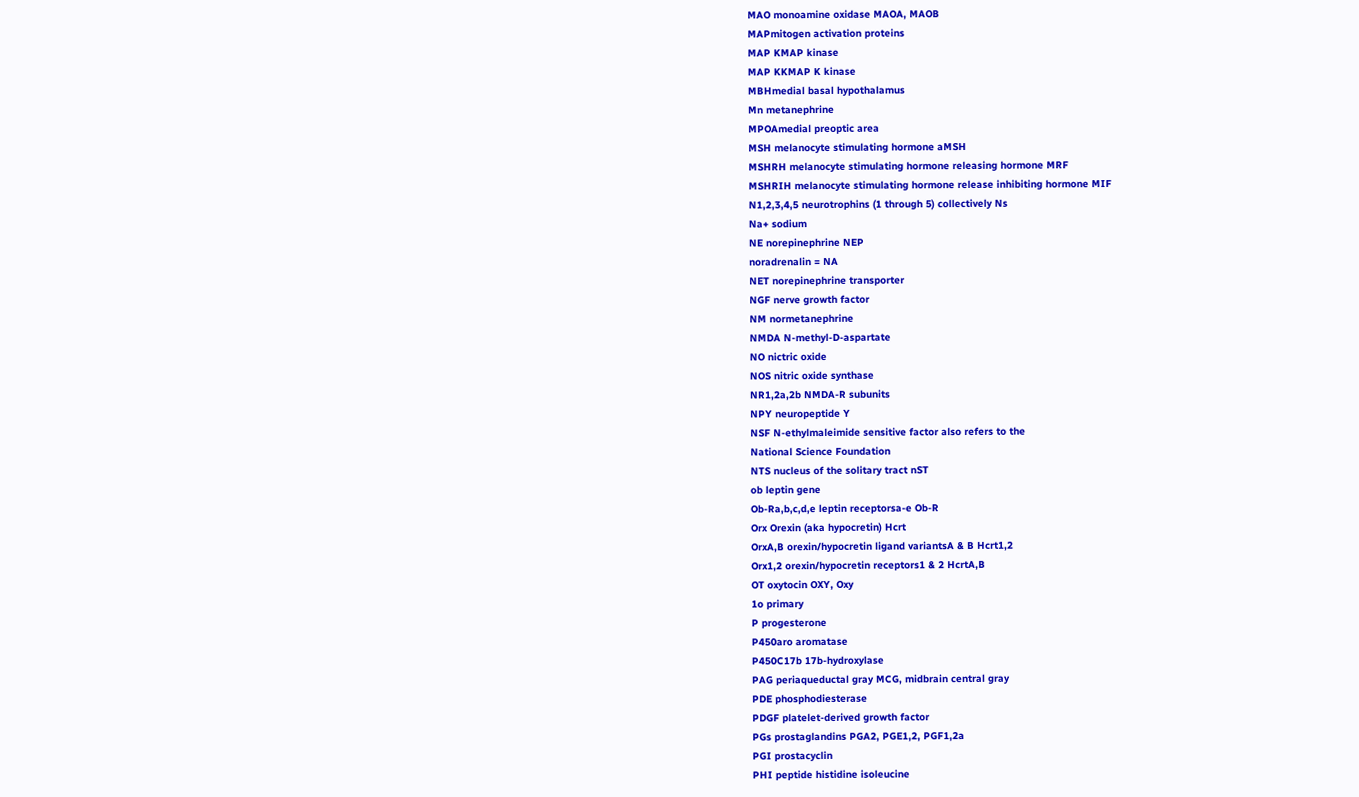MAO monoamine oxidase MAOA, MAOB
MAPmitogen activation proteins
MAP KMAP kinase
MAP KKMAP K kinase
MBHmedial basal hypothalamus
Mn metanephrine
MPOAmedial preoptic area
MSH melanocyte stimulating hormone aMSH
MSHRH melanocyte stimulating hormone releasing hormone MRF
MSHRIH melanocyte stimulating hormone release inhibiting hormone MIF
N1,2,3,4,5 neurotrophins (1 through 5) collectively Ns
Na+ sodium
NE norepinephrine NEP
noradrenalin = NA
NET norepinephrine transporter
NGF nerve growth factor
NM normetanephrine
NMDA N-methyl-D-aspartate
NO nictric oxide
NOS nitric oxide synthase
NR1,2a,2b NMDA-R subunits
NPY neuropeptide Y
NSF N-ethylmaleimide sensitive factor also refers to the
National Science Foundation
NTS nucleus of the solitary tract nST
ob leptin gene
Ob-Ra,b,c,d,e leptin receptorsa-e Ob-R
Orx Orexin (aka hypocretin) Hcrt
OrxA,B orexin/hypocretin ligand variantsA & B Hcrt1,2
Orx1,2 orexin/hypocretin receptors1 & 2 HcrtA,B
OT oxytocin OXY, Oxy
1o primary
P progesterone
P450aro aromatase
P450C17b 17b-hydroxylase
PAG periaqueductal gray MCG, midbrain central gray
PDE phosphodiesterase
PDGF platelet-derived growth factor
PGs prostaglandins PGA2, PGE1,2, PGF1,2a
PGI prostacyclin
PHI peptide histidine isoleucine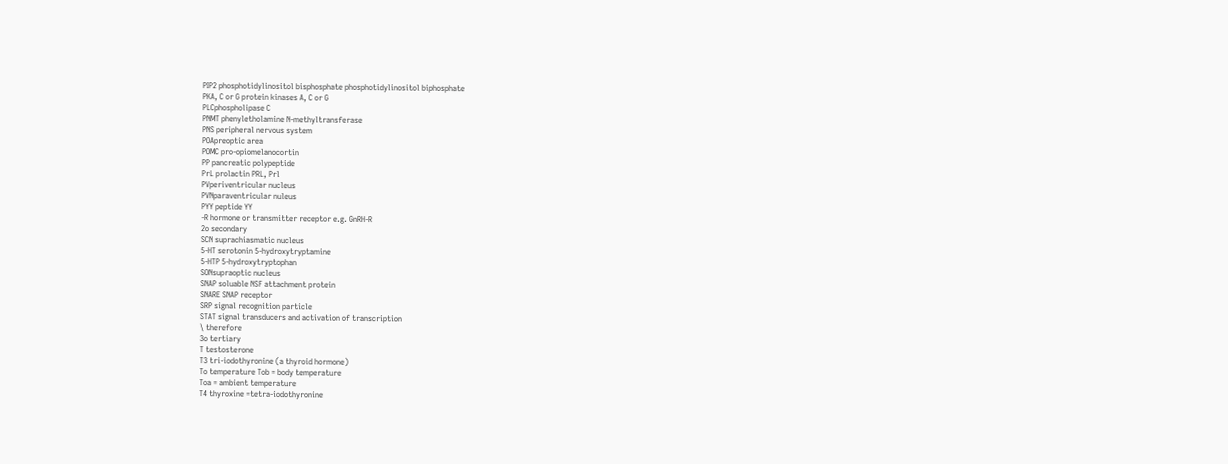PIP2 phosphotidylinositol bisphosphate phosphotidylinositol biphosphate
PKA, C or G protein kinases A, C or G
PLCphospholipase C
PNMT phenyletholamine N-methyltransferase
PNS peripheral nervous system
POApreoptic area
POMC pro-opiomelanocortin
PP pancreatic polypeptide
PrL prolactin PRL, Prl
PVperiventricular nucleus
PVNparaventricular nuleus
PYY peptide YY
-R hormone or transmitter receptor e.g. GnRH-R
2o secondary
SCN suprachiasmatic nucleus
5-HT serotonin 5-hydroxytryptamine
5-HTP 5-hydroxytryptophan
SONsupraoptic nucleus
SNAP soluable NSF attachment protein
SNARE SNAP receptor
SRP signal recognition particle
STAT signal transducers and activation of transcription
\ therefore
3o tertiary
T testosterone
T3 tri-iodothyronine (a thyroid hormone)
To temperature Tob = body temperature
Toa = ambient temperature
T4 thyroxine =tetra-iodothyronine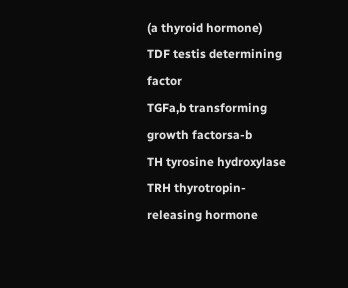(a thyroid hormone)
TDF testis determining factor
TGFa,b transforming growth factorsa-b
TH tyrosine hydroxylase
TRH thyrotropin-releasing hormone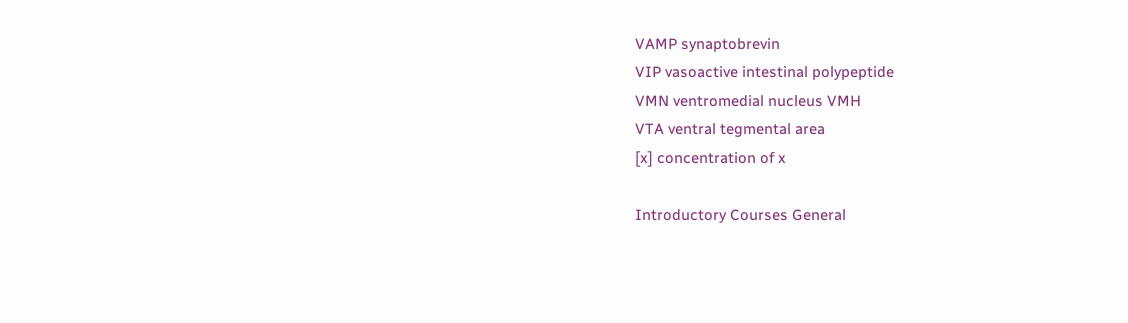VAMP synaptobrevin
VIP vasoactive intestinal polypeptide
VMN ventromedial nucleus VMH
VTA ventral tegmental area
[x] concentration of x

Introductory Courses General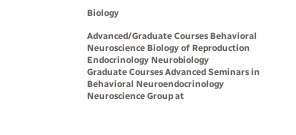Biology

Advanced/Graduate Courses Behavioral Neuroscience Biology of Reproduction Endocrinology Neurobiology
Graduate Courses Advanced Seminars in Behavioral Neuroendocrinology
Neuroscience Group at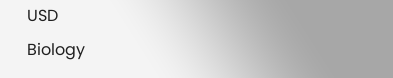USD                     Biology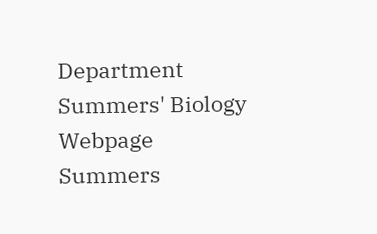Department                     Summers' Biology Webpage                     Summers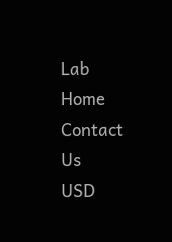Lab Home                     Contact Us                     USD